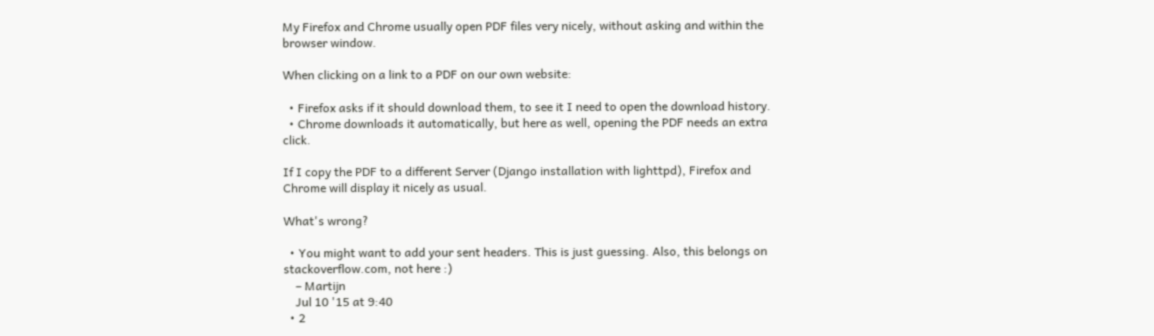My Firefox and Chrome usually open PDF files very nicely, without asking and within the browser window.

When clicking on a link to a PDF on our own website:

  • Firefox asks if it should download them, to see it I need to open the download history.
  • Chrome downloads it automatically, but here as well, opening the PDF needs an extra click.

If I copy the PDF to a different Server (Django installation with lighttpd), Firefox and Chrome will display it nicely as usual.

What's wrong?

  • You might want to add your sent headers. This is just guessing. Also, this belongs on stackoverflow.com, not here :)
    – Martijn
    Jul 10 '15 at 9:40
  • 2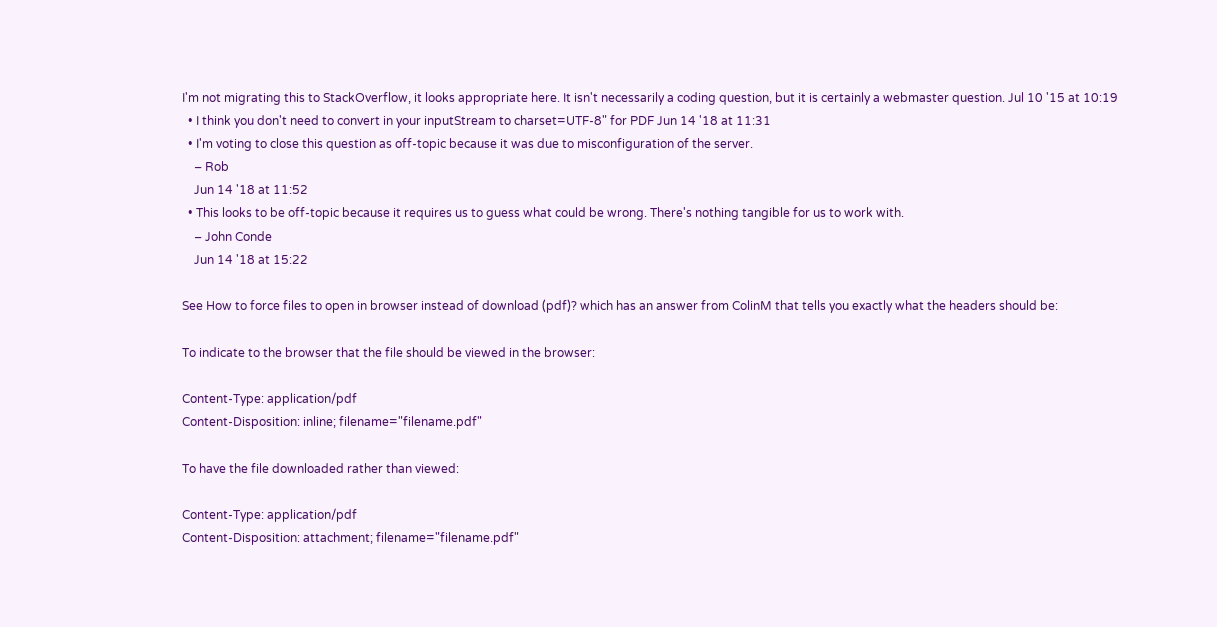I'm not migrating this to StackOverflow, it looks appropriate here. It isn't necessarily a coding question, but it is certainly a webmaster question. Jul 10 '15 at 10:19
  • I think you don't need to convert in your inputStream to charset=UTF-8" for PDF Jun 14 '18 at 11:31
  • I'm voting to close this question as off-topic because it was due to misconfiguration of the server.
    – Rob
    Jun 14 '18 at 11:52
  • This looks to be off-topic because it requires us to guess what could be wrong. There's nothing tangible for us to work with.
    – John Conde
    Jun 14 '18 at 15:22

See How to force files to open in browser instead of download (pdf)? which has an answer from ColinM that tells you exactly what the headers should be:

To indicate to the browser that the file should be viewed in the browser:

Content-Type: application/pdf
Content-Disposition: inline; filename="filename.pdf"

To have the file downloaded rather than viewed:

Content-Type: application/pdf
Content-Disposition: attachment; filename="filename.pdf"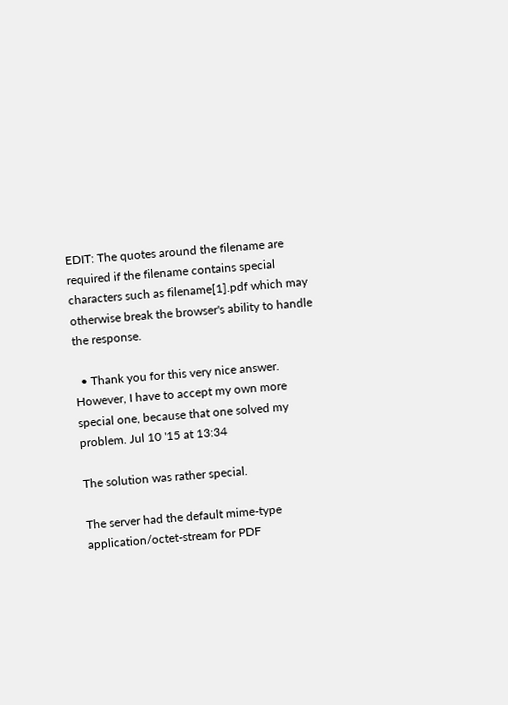EDIT: The quotes around the filename are required if the filename contains special characters such as filename[1].pdf which may otherwise break the browser's ability to handle the response.

  • Thank you for this very nice answer. However, I have to accept my own more special one, because that one solved my problem. Jul 10 '15 at 13:34

The solution was rather special.

The server had the default mime-type application/octet-stream for PDF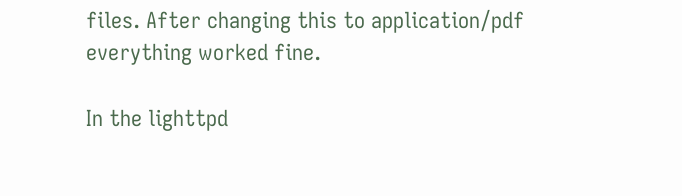files. After changing this to application/pdf everything worked fine.

In the lighttpd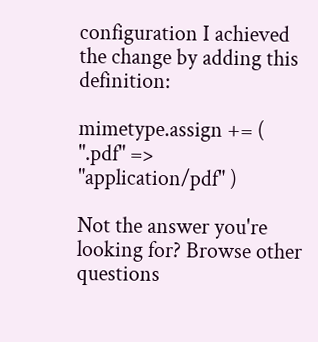configuration I achieved the change by adding this definition:

mimetype.assign += ( ".pdf" => "application/pdf" )

Not the answer you're looking for? Browse other questions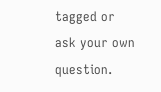tagged or ask your own question.